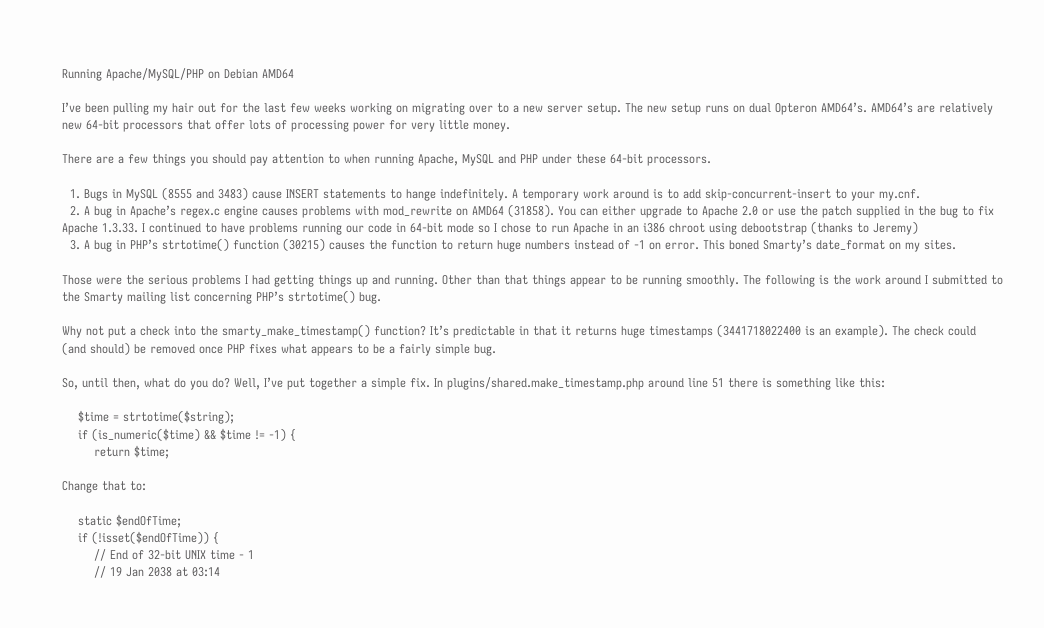Running Apache/MySQL/PHP on Debian AMD64

I’ve been pulling my hair out for the last few weeks working on migrating over to a new server setup. The new setup runs on dual Opteron AMD64’s. AMD64’s are relatively new 64-bit processors that offer lots of processing power for very little money.

There are a few things you should pay attention to when running Apache, MySQL and PHP under these 64-bit processors.

  1. Bugs in MySQL (8555 and 3483) cause INSERT statements to hange indefinitely. A temporary work around is to add skip-concurrent-insert to your my.cnf.
  2. A bug in Apache’s regex.c engine causes problems with mod_rewrite on AMD64 (31858). You can either upgrade to Apache 2.0 or use the patch supplied in the bug to fix Apache 1.3.33. I continued to have problems running our code in 64-bit mode so I chose to run Apache in an i386 chroot using debootstrap (thanks to Jeremy)
  3. A bug in PHP’s strtotime() function (30215) causes the function to return huge numbers instead of -1 on error. This boned Smarty’s date_format on my sites.

Those were the serious problems I had getting things up and running. Other than that things appear to be running smoothly. The following is the work around I submitted to the Smarty mailing list concerning PHP’s strtotime() bug.

Why not put a check into the smarty_make_timestamp() function? It’s predictable in that it returns huge timestamps (3441718022400 is an example). The check could (and should) be removed once PHP fixes what appears to be a fairly simple bug.

So, until then, what do you do? Well, I’ve put together a simple fix. In plugins/shared.make_timestamp.php around line 51 there is something like this:

    $time = strtotime($string);
    if (is_numeric($time) && $time != -1) {
        return $time;

Change that to:

    static $endOfTime;
    if (!isset($endOfTime)) {
        // End of 32-bit UNIX time - 1
        // 19 Jan 2038 at 03:14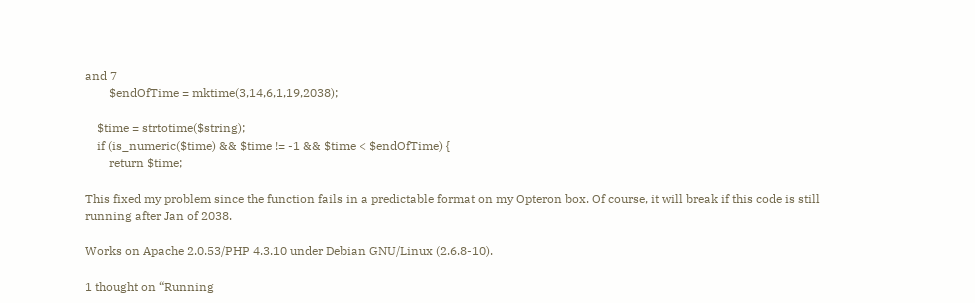and 7
        $endOfTime = mktime(3,14,6,1,19,2038);

    $time = strtotime($string);
    if (is_numeric($time) && $time != -1 && $time < $endOfTime) {
        return $time;

This fixed my problem since the function fails in a predictable format on my Opteron box. Of course, it will break if this code is still running after Jan of 2038.

Works on Apache 2.0.53/PHP 4.3.10 under Debian GNU/Linux (2.6.8-10).

1 thought on “Running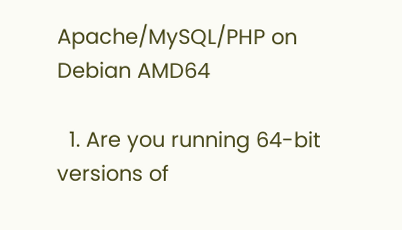Apache/MySQL/PHP on Debian AMD64

  1. Are you running 64-bit versions of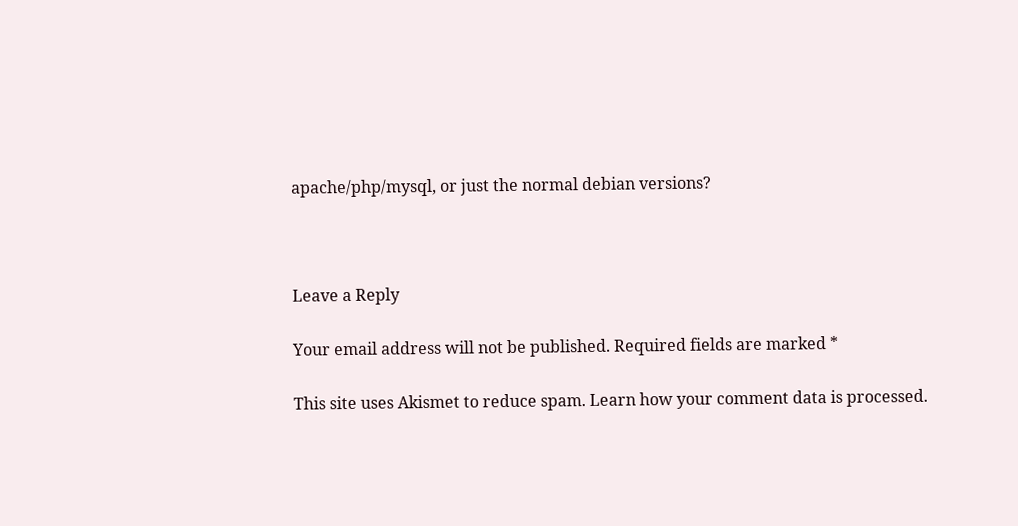apache/php/mysql, or just the normal debian versions?



Leave a Reply

Your email address will not be published. Required fields are marked *

This site uses Akismet to reduce spam. Learn how your comment data is processed.